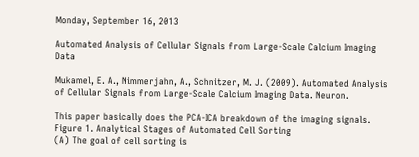Monday, September 16, 2013

Automated Analysis of Cellular Signals from Large-Scale Calcium Imaging Data

Mukamel, E. A., Nimmerjahn, A., Schnitzer, M. J. (2009). Automated Analysis of Cellular Signals from Large-Scale Calcium Imaging Data. Neuron.

This paper basically does the PCA-ICA breakdown of the imaging signals.
Figure 1. Analytical Stages of Automated Cell Sorting
(A) The goal of cell sorting is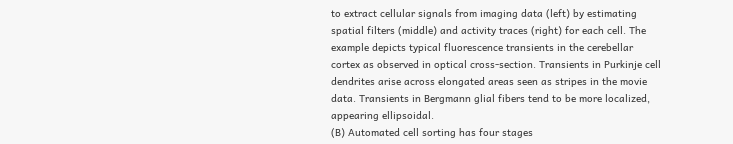to extract cellular signals from imaging data (left) by estimating spatial filters (middle) and activity traces (right) for each cell. The example depicts typical fluorescence transients in the cerebellar cortex as observed in optical cross-section. Transients in Purkinje cell dendrites arise across elongated areas seen as stripes in the movie data. Transients in Bergmann glial fibers tend to be more localized, appearing ellipsoidal.
(B) Automated cell sorting has four stages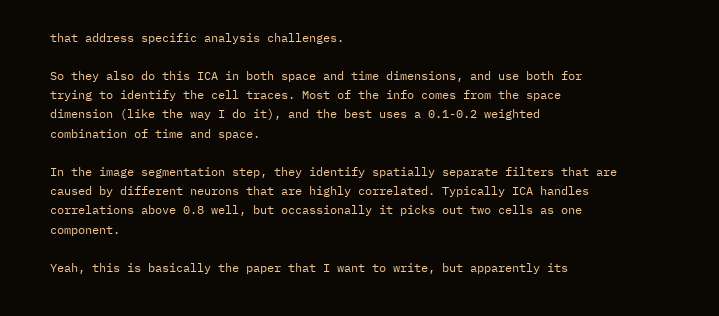that address specific analysis challenges.

So they also do this ICA in both space and time dimensions, and use both for trying to identify the cell traces. Most of the info comes from the space dimension (like the way I do it), and the best uses a 0.1-0.2 weighted combination of time and space.

In the image segmentation step, they identify spatially separate filters that are caused by different neurons that are highly correlated. Typically ICA handles correlations above 0.8 well, but occassionally it picks out two cells as one component.

Yeah, this is basically the paper that I want to write, but apparently its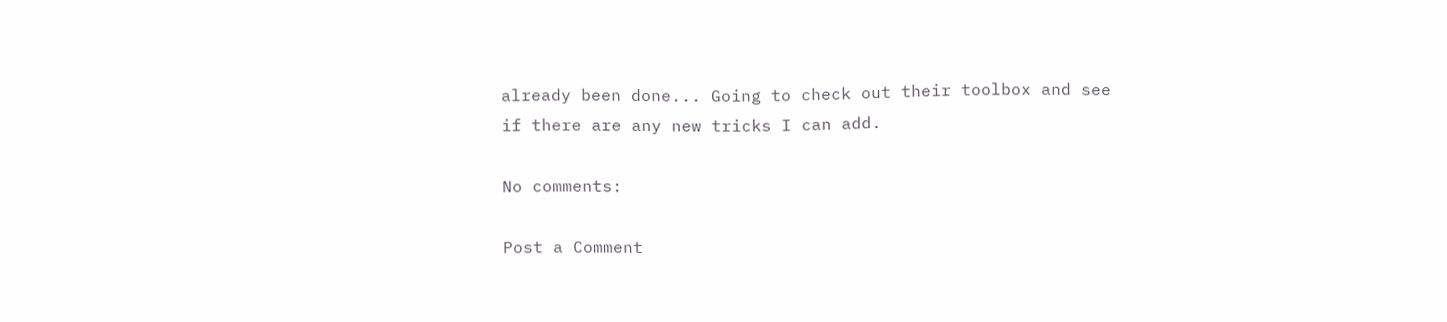already been done... Going to check out their toolbox and see if there are any new tricks I can add.

No comments:

Post a Comment